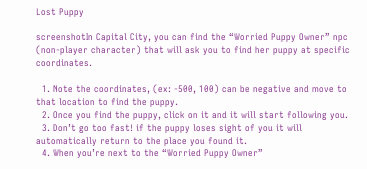Lost Puppy

screenshotIn Capital City, you can find the “Worried Puppy Owner” npc (non-player character) that will ask you to find her puppy at specific coordinates.

  1. Note the coordinates, (ex: -500, 100) can be negative and move to that location to find the puppy.
  2. Once you find the puppy, click on it and it will start following you.
  3. Don’t go too fast! if the puppy loses sight of you it will automatically return to the place you found it.
  4. When you’re next to the “Worried Puppy Owner”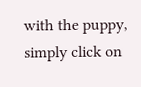with the puppy, simply click on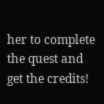her to complete the quest and get the credits!